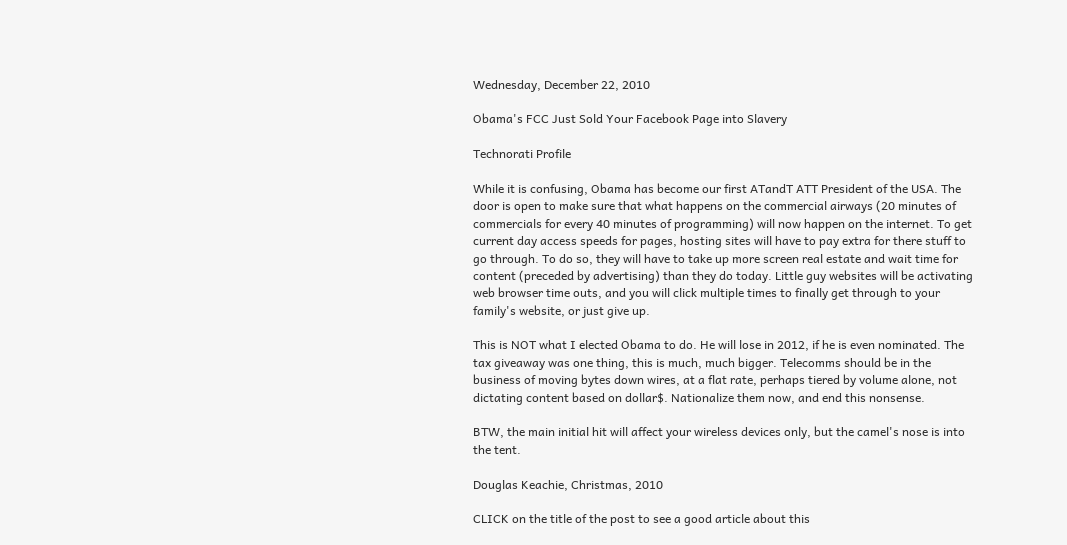Wednesday, December 22, 2010

Obama's FCC Just Sold Your Facebook Page into Slavery

Technorati Profile

While it is confusing, Obama has become our first ATandT ATT President of the USA. The door is open to make sure that what happens on the commercial airways (20 minutes of commercials for every 40 minutes of programming) will now happen on the internet. To get current day access speeds for pages, hosting sites will have to pay extra for there stuff to go through. To do so, they will have to take up more screen real estate and wait time for content (preceded by advertising) than they do today. Little guy websites will be activating web browser time outs, and you will click multiple times to finally get through to your family's website, or just give up.

This is NOT what I elected Obama to do. He will lose in 2012, if he is even nominated. The tax giveaway was one thing, this is much, much bigger. Telecomms should be in the business of moving bytes down wires, at a flat rate, perhaps tiered by volume alone, not dictating content based on dollar$. Nationalize them now, and end this nonsense.

BTW, the main initial hit will affect your wireless devices only, but the camel's nose is into the tent.

Douglas Keachie, Christmas, 2010

CLICK on the title of the post to see a good article about this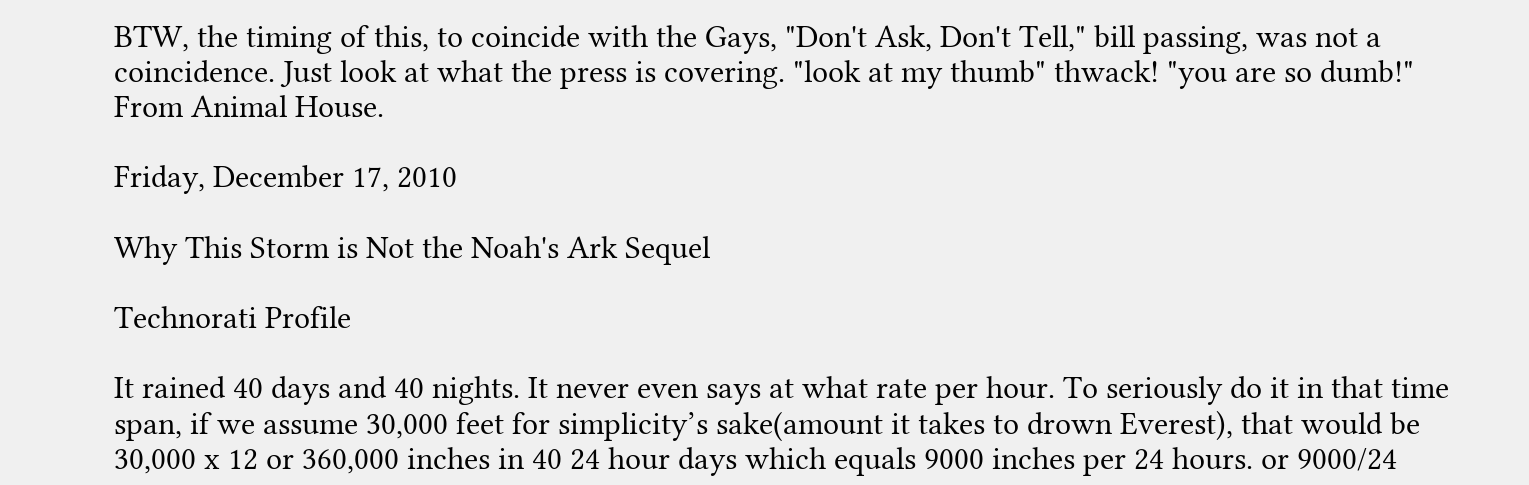BTW, the timing of this, to coincide with the Gays, "Don't Ask, Don't Tell," bill passing, was not a coincidence. Just look at what the press is covering. "look at my thumb" thwack! "you are so dumb!" From Animal House.

Friday, December 17, 2010

Why This Storm is Not the Noah's Ark Sequel

Technorati Profile

It rained 40 days and 40 nights. It never even says at what rate per hour. To seriously do it in that time span, if we assume 30,000 feet for simplicity’s sake(amount it takes to drown Everest), that would be 30,000 x 12 or 360,000 inches in 40 24 hour days which equals 9000 inches per 24 hours. or 9000/24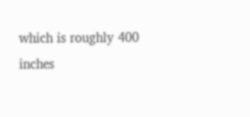which is roughly 400 inches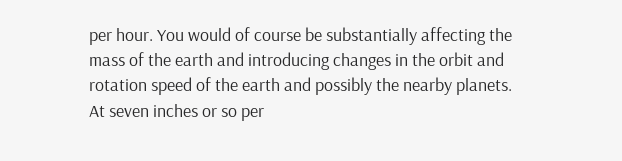per hour. You would of course be substantially affecting the mass of the earth and introducing changes in the orbit and rotation speed of the earth and possibly the nearby planets. At seven inches or so per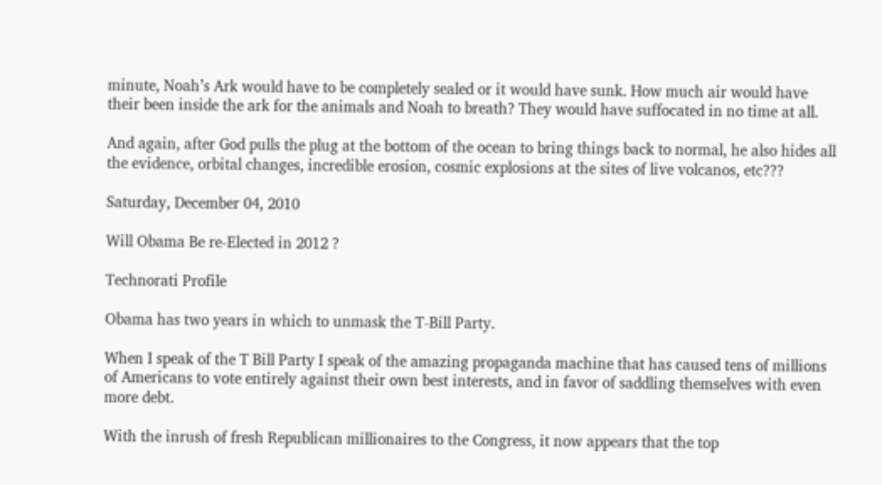minute, Noah’s Ark would have to be completely sealed or it would have sunk. How much air would have their been inside the ark for the animals and Noah to breath? They would have suffocated in no time at all.

And again, after God pulls the plug at the bottom of the ocean to bring things back to normal, he also hides all the evidence, orbital changes, incredible erosion, cosmic explosions at the sites of live volcanos, etc???

Saturday, December 04, 2010

Will Obama Be re-Elected in 2012 ?

Technorati Profile

Obama has two years in which to unmask the T-Bill Party.

When I speak of the T Bill Party I speak of the amazing propaganda machine that has caused tens of millions of Americans to vote entirely against their own best interests, and in favor of saddling themselves with even more debt.

With the inrush of fresh Republican millionaires to the Congress, it now appears that the top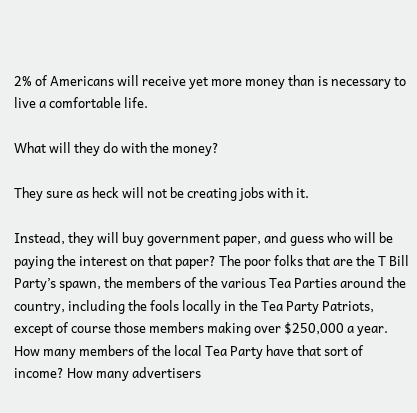2% of Americans will receive yet more money than is necessary to live a comfortable life.

What will they do with the money?

They sure as heck will not be creating jobs with it.

Instead, they will buy government paper, and guess who will be paying the interest on that paper? The poor folks that are the T Bill Party’s spawn, the members of the various Tea Parties around the country, including the fools locally in the Tea Party Patriots, except of course those members making over $250,000 a year. How many members of the local Tea Party have that sort of income? How many advertisers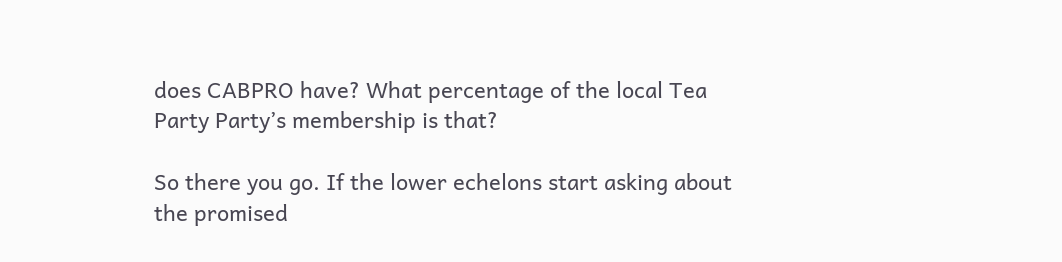does CABPRO have? What percentage of the local Tea Party Party’s membership is that?

So there you go. If the lower echelons start asking about the promised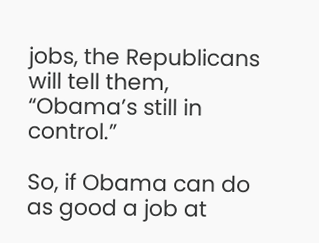jobs, the Republicans will tell them, “Obama’s still in control.”

So, if Obama can do as good a job at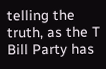telling the truth, as the T Bill Party has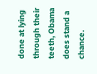done at lying through their teeth, Obama does stand a chance.